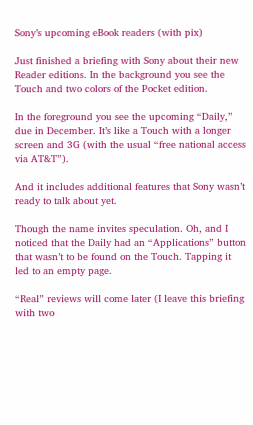Sony’s upcoming eBook readers (with pix)

Just finished a briefing with Sony about their new Reader editions. In the background you see the Touch and two colors of the Pocket edition.

In the foreground you see the upcoming “Daily,” due in December. It’s like a Touch with a longer screen and 3G (with the usual “free national access via AT&T”).

And it includes additional features that Sony wasn’t ready to talk about yet.

Though the name invites speculation. Oh, and I noticed that the Daily had an “Applications” button that wasn’t to be found on the Touch. Tapping it led to an empty page.

“Real” reviews will come later (I leave this briefing with two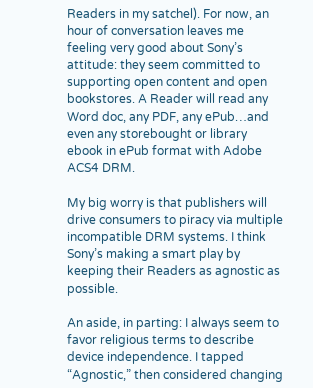Readers in my satchel). For now, an hour of conversation leaves me feeling very good about Sony’s attitude: they seem committed to supporting open content and open bookstores. A Reader will read any Word doc, any PDF, any ePub…and even any storebought or library ebook in ePub format with Adobe ACS4 DRM.

My big worry is that publishers will drive consumers to piracy via multiple incompatible DRM systems. I think Sony’s making a smart play by keeping their Readers as agnostic as possible.

An aside, in parting: I always seem to favor religious terms to describe device independence. I tapped “Agnostic,” then considered changing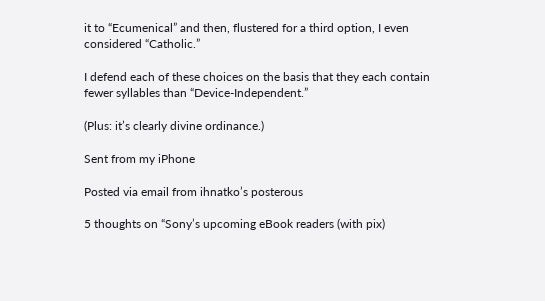it to “Ecumenical” and then, flustered for a third option, I even considered “Catholic.”

I defend each of these choices on the basis that they each contain fewer syllables than “Device-Independent.”

(Plus: it’s clearly divine ordinance.)

Sent from my iPhone

Posted via email from ihnatko’s posterous

5 thoughts on “Sony’s upcoming eBook readers (with pix)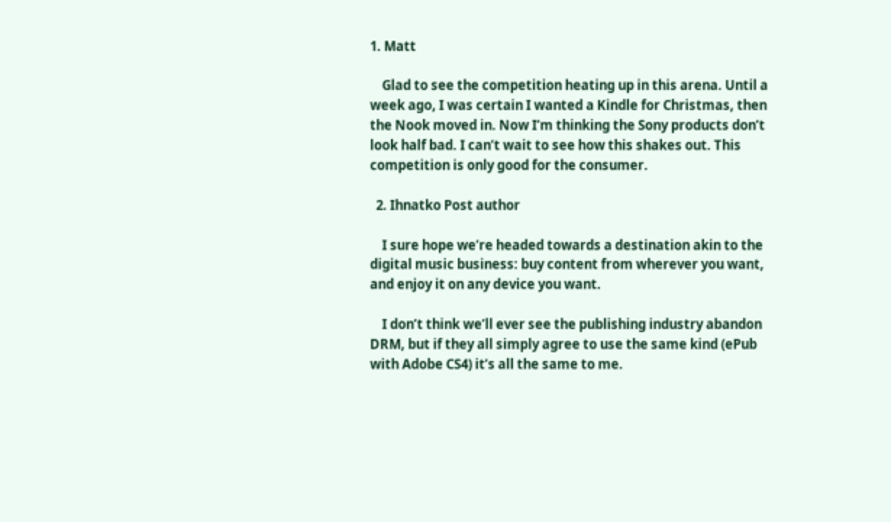1. Matt

    Glad to see the competition heating up in this arena. Until a week ago, I was certain I wanted a Kindle for Christmas, then the Nook moved in. Now I’m thinking the Sony products don’t look half bad. I can’t wait to see how this shakes out. This competition is only good for the consumer.

  2. Ihnatko Post author

    I sure hope we’re headed towards a destination akin to the digital music business: buy content from wherever you want, and enjoy it on any device you want.

    I don’t think we’ll ever see the publishing industry abandon DRM, but if they all simply agree to use the same kind (ePub with Adobe CS4) it’s all the same to me.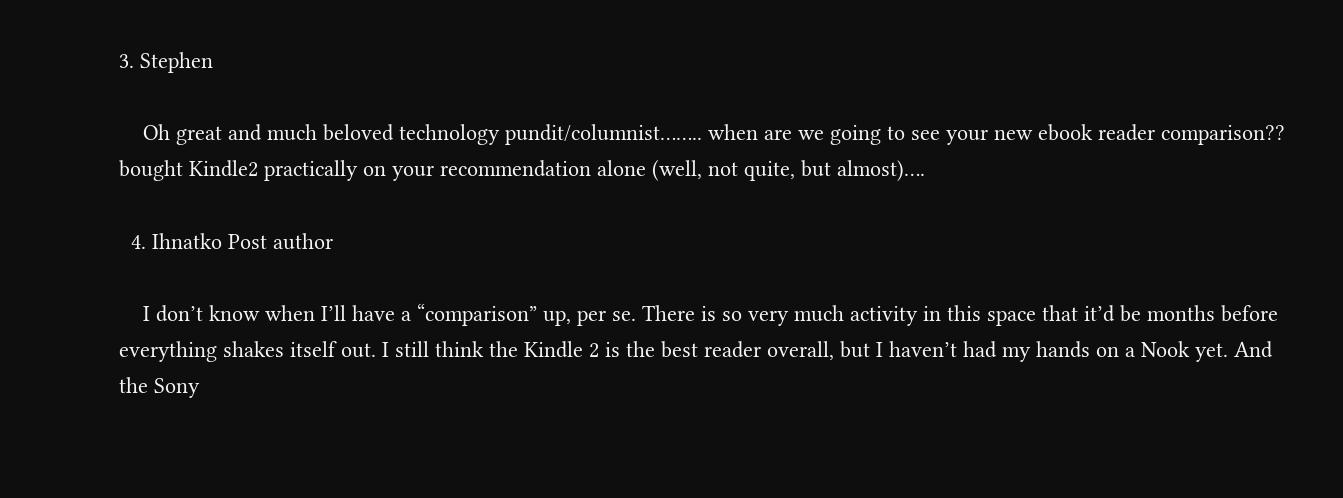3. Stephen

    Oh great and much beloved technology pundit/columnist…….. when are we going to see your new ebook reader comparison?? bought Kindle2 practically on your recommendation alone (well, not quite, but almost)….

  4. Ihnatko Post author

    I don’t know when I’ll have a “comparison” up, per se. There is so very much activity in this space that it’d be months before everything shakes itself out. I still think the Kindle 2 is the best reader overall, but I haven’t had my hands on a Nook yet. And the Sony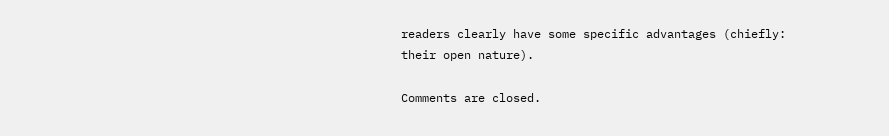readers clearly have some specific advantages (chiefly: their open nature).

Comments are closed.